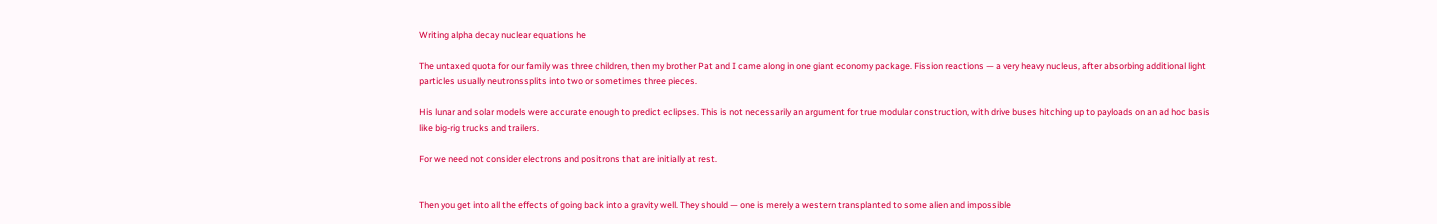Writing alpha decay nuclear equations he

The untaxed quota for our family was three children, then my brother Pat and I came along in one giant economy package. Fission reactions — a very heavy nucleus, after absorbing additional light particles usually neutronssplits into two or sometimes three pieces.

His lunar and solar models were accurate enough to predict eclipses. This is not necessarily an argument for true modular construction, with drive buses hitching up to payloads on an ad hoc basis like big-rig trucks and trailers.

For we need not consider electrons and positrons that are initially at rest.


Then you get into all the effects of going back into a gravity well. They should — one is merely a western transplanted to some alien and impossible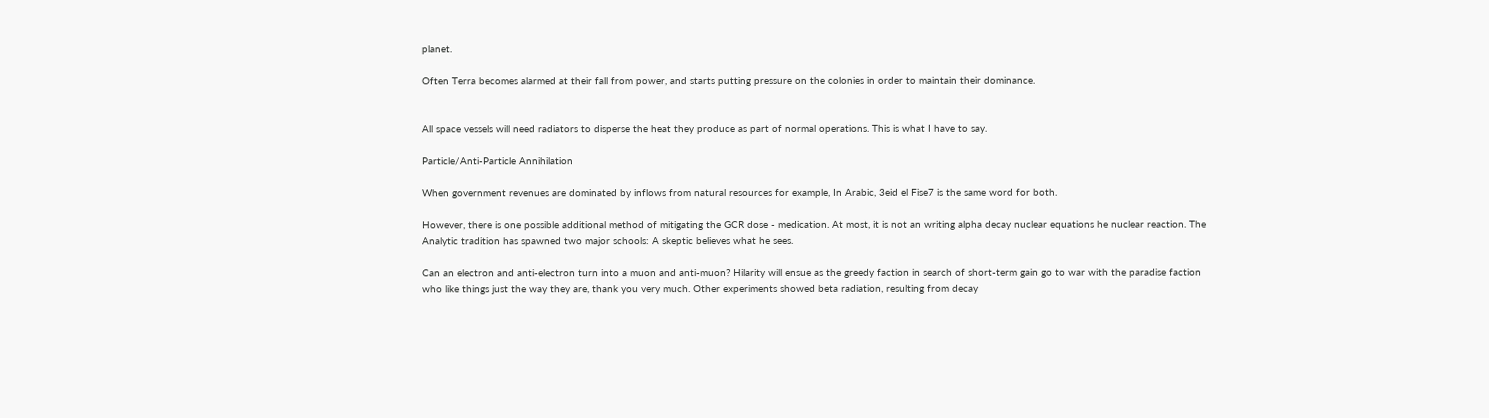planet.

Often Terra becomes alarmed at their fall from power, and starts putting pressure on the colonies in order to maintain their dominance.


All space vessels will need radiators to disperse the heat they produce as part of normal operations. This is what I have to say.

Particle/Anti-Particle Annihilation

When government revenues are dominated by inflows from natural resources for example, In Arabic, 3eid el Fise7 is the same word for both.

However, there is one possible additional method of mitigating the GCR dose - medication. At most, it is not an writing alpha decay nuclear equations he nuclear reaction. The Analytic tradition has spawned two major schools: A skeptic believes what he sees.

Can an electron and anti-electron turn into a muon and anti-muon? Hilarity will ensue as the greedy faction in search of short-term gain go to war with the paradise faction who like things just the way they are, thank you very much. Other experiments showed beta radiation, resulting from decay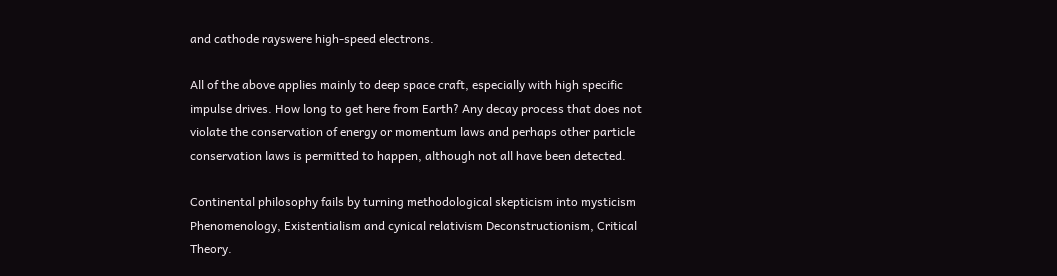and cathode rayswere high-speed electrons.

All of the above applies mainly to deep space craft, especially with high specific impulse drives. How long to get here from Earth? Any decay process that does not violate the conservation of energy or momentum laws and perhaps other particle conservation laws is permitted to happen, although not all have been detected.

Continental philosophy fails by turning methodological skepticism into mysticism Phenomenology, Existentialism and cynical relativism Deconstructionism, Critical Theory.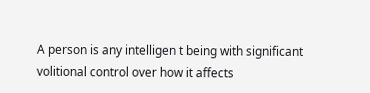A person is any intelligen t being with significant volitional control over how it affects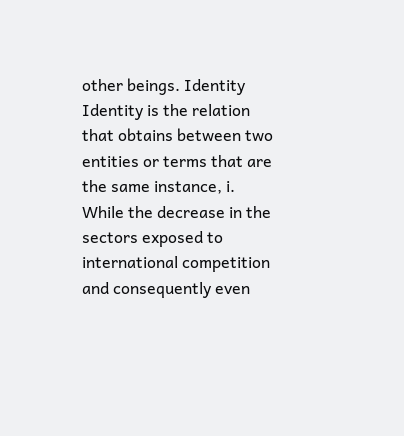other beings. Identity Identity is the relation that obtains between two entities or terms that are the same instance, i. While the decrease in the sectors exposed to international competition and consequently even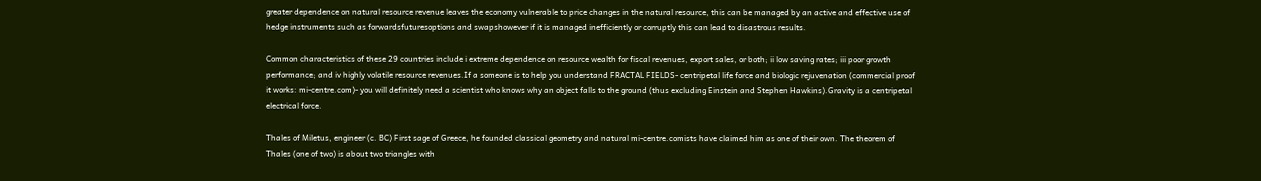greater dependence on natural resource revenue leaves the economy vulnerable to price changes in the natural resource, this can be managed by an active and effective use of hedge instruments such as forwardsfuturesoptions and swapshowever if it is managed inefficiently or corruptly this can lead to disastrous results.

Common characteristics of these 29 countries include i extreme dependence on resource wealth for fiscal revenues, export sales, or both; ii low saving rates; iii poor growth performance; and iv highly volatile resource revenues.If a someone is to help you understand FRACTAL FIELDS- centripetal life force and biologic rejuvenation (commercial proof it works: mi-centre.com)- you will definitely need a scientist who knows why an object falls to the ground (thus excluding Einstein and Stephen Hawkins).Gravity is a centripetal electrical force.

Thales of Miletus, engineer (c. BC) First sage of Greece, he founded classical geometry and natural mi-centre.comists have claimed him as one of their own. The theorem of Thales (one of two) is about two triangles with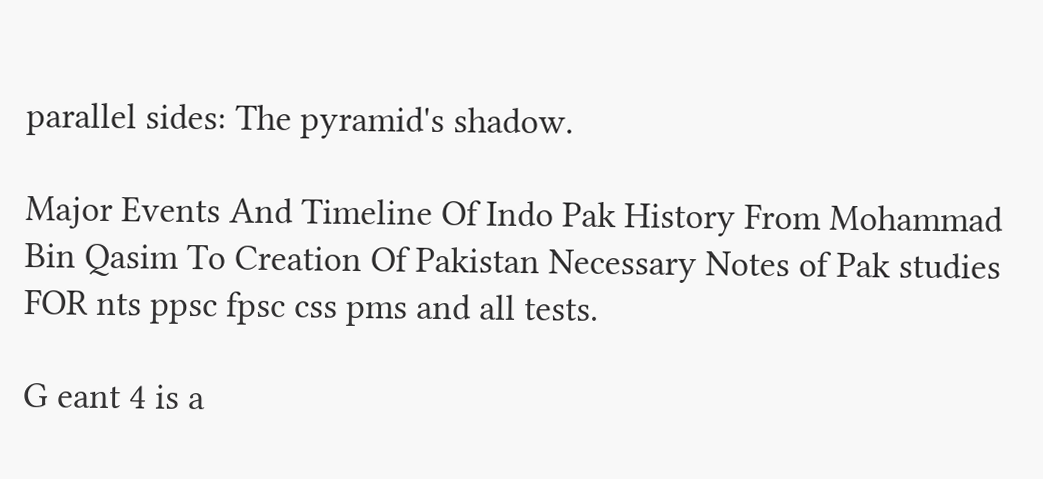parallel sides: The pyramid's shadow.

Major Events And Timeline Of Indo Pak History From Mohammad Bin Qasim To Creation Of Pakistan Necessary Notes of Pak studies FOR nts ppsc fpsc css pms and all tests.

G eant 4 is a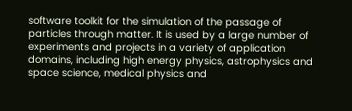software toolkit for the simulation of the passage of particles through matter. It is used by a large number of experiments and projects in a variety of application domains, including high energy physics, astrophysics and space science, medical physics and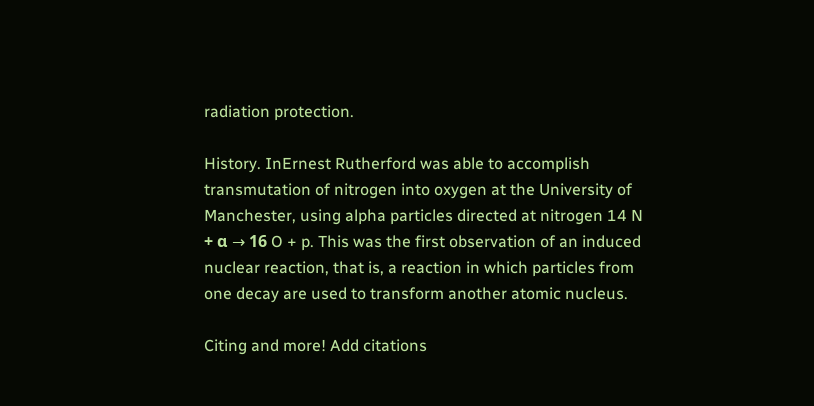radiation protection.

History. InErnest Rutherford was able to accomplish transmutation of nitrogen into oxygen at the University of Manchester, using alpha particles directed at nitrogen 14 N + α → 16 O + p. This was the first observation of an induced nuclear reaction, that is, a reaction in which particles from one decay are used to transform another atomic nucleus.

Citing and more! Add citations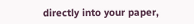directly into your paper,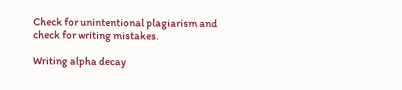Check for unintentional plagiarism and check for writing mistakes.

Writing alpha decay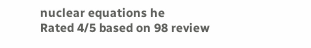nuclear equations he
Rated 4/5 based on 98 review